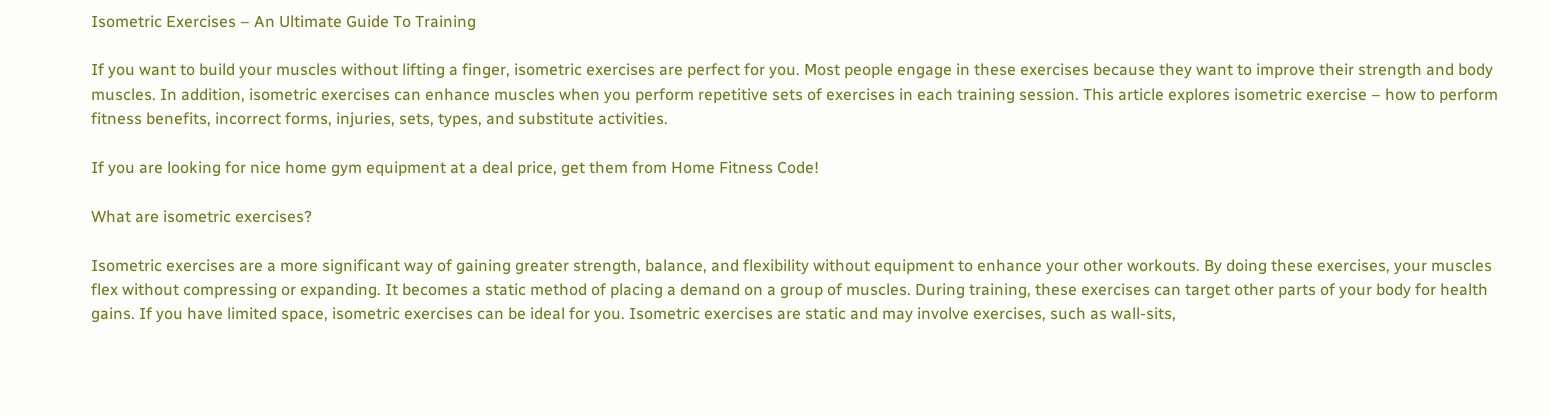Isometric Exercises – An Ultimate Guide To Training

If you want to build your muscles without lifting a finger, isometric exercises are perfect for you. Most people engage in these exercises because they want to improve their strength and body muscles. In addition, isometric exercises can enhance muscles when you perform repetitive sets of exercises in each training session. This article explores isometric exercise – how to perform fitness benefits, incorrect forms, injuries, sets, types, and substitute activities.

If you are looking for nice home gym equipment at a deal price, get them from Home Fitness Code!

What are isometric exercises?

Isometric exercises are a more significant way of gaining greater strength, balance, and flexibility without equipment to enhance your other workouts. By doing these exercises, your muscles flex without compressing or expanding. It becomes a static method of placing a demand on a group of muscles. During training, these exercises can target other parts of your body for health gains. If you have limited space, isometric exercises can be ideal for you. Isometric exercises are static and may involve exercises, such as wall-sits,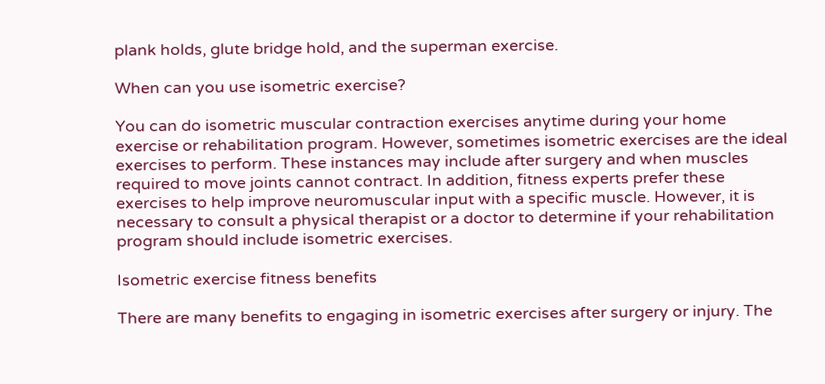plank holds, glute bridge hold, and the superman exercise.

When can you use isometric exercise?

You can do isometric muscular contraction exercises anytime during your home exercise or rehabilitation program. However, sometimes isometric exercises are the ideal exercises to perform. These instances may include after surgery and when muscles required to move joints cannot contract. In addition, fitness experts prefer these exercises to help improve neuromuscular input with a specific muscle. However, it is necessary to consult a physical therapist or a doctor to determine if your rehabilitation program should include isometric exercises.

Isometric exercise fitness benefits

There are many benefits to engaging in isometric exercises after surgery or injury. The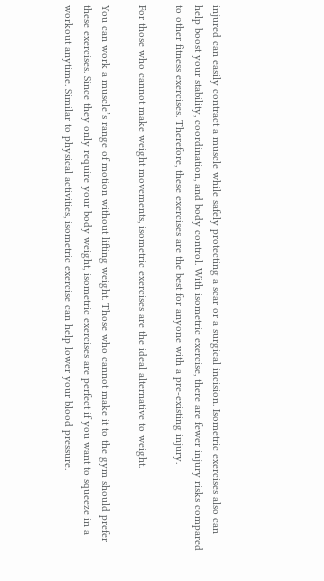injured can easily contract a muscle while safely protecting a scar or a surgical incision. Isometric exercises also can help boost your stability, coordination, and body control. With isometric exercise, there are fewer injury risks compared to other fitness exercises. Therefore, these exercises are the best for anyone with a pre-existing injury.

For those who cannot make weight movements, isometric exercises are the ideal alternative to weight.

You can work a muscle’s range of motion without lifting weight. Those who cannot make it to the gym should prefer these exercises. Since they only require your body weight, isometric exercises are perfect if you want to squeeze in a workout anytime. Similar to physical activities, isometric exercise can help lower your blood pressure.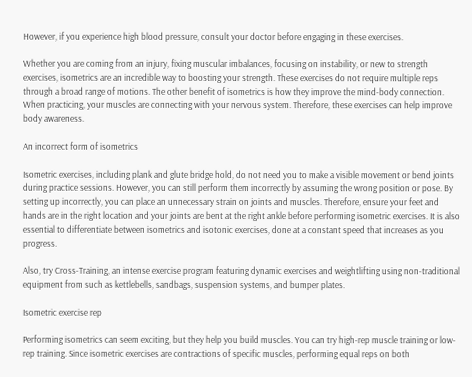However, if you experience high blood pressure, consult your doctor before engaging in these exercises.

Whether you are coming from an injury, fixing muscular imbalances, focusing on instability, or new to strength exercises, isometrics are an incredible way to boosting your strength. These exercises do not require multiple reps through a broad range of motions. The other benefit of isometrics is how they improve the mind-body connection. When practicing, your muscles are connecting with your nervous system. Therefore, these exercises can help improve body awareness.

An incorrect form of isometrics

Isometric exercises, including plank and glute bridge hold, do not need you to make a visible movement or bend joints during practice sessions. However, you can still perform them incorrectly by assuming the wrong position or pose. By setting up incorrectly, you can place an unnecessary strain on joints and muscles. Therefore, ensure your feet and hands are in the right location and your joints are bent at the right ankle before performing isometric exercises. It is also essential to differentiate between isometrics and isotonic exercises, done at a constant speed that increases as you progress.

Also, try Cross-Training, an intense exercise program featuring dynamic exercises and weightlifting using non-traditional equipment from such as kettlebells, sandbags, suspension systems, and bumper plates.

Isometric exercise rep

Performing isometrics can seem exciting, but they help you build muscles. You can try high-rep muscle training or low-rep training. Since isometric exercises are contractions of specific muscles, performing equal reps on both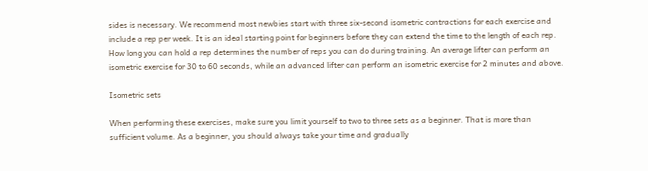sides is necessary. We recommend most newbies start with three six-second isometric contractions for each exercise and include a rep per week. It is an ideal starting point for beginners before they can extend the time to the length of each rep. How long you can hold a rep determines the number of reps you can do during training. An average lifter can perform an isometric exercise for 30 to 60 seconds, while an advanced lifter can perform an isometric exercise for 2 minutes and above.

Isometric sets

When performing these exercises, make sure you limit yourself to two to three sets as a beginner. That is more than sufficient volume. As a beginner, you should always take your time and gradually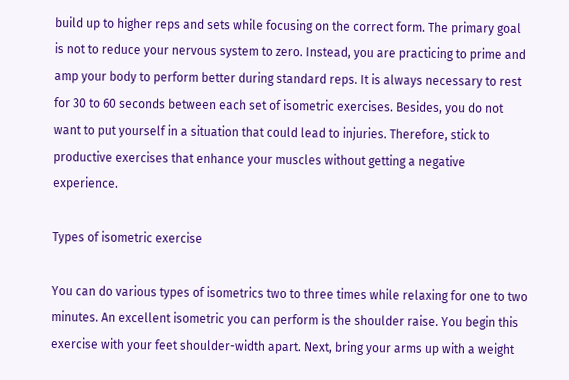build up to higher reps and sets while focusing on the correct form. The primary goal is not to reduce your nervous system to zero. Instead, you are practicing to prime and amp your body to perform better during standard reps. It is always necessary to rest for 30 to 60 seconds between each set of isometric exercises. Besides, you do not want to put yourself in a situation that could lead to injuries. Therefore, stick to productive exercises that enhance your muscles without getting a negative experience.

Types of isometric exercise

You can do various types of isometrics two to three times while relaxing for one to two minutes. An excellent isometric you can perform is the shoulder raise. You begin this exercise with your feet shoulder-width apart. Next, bring your arms up with a weight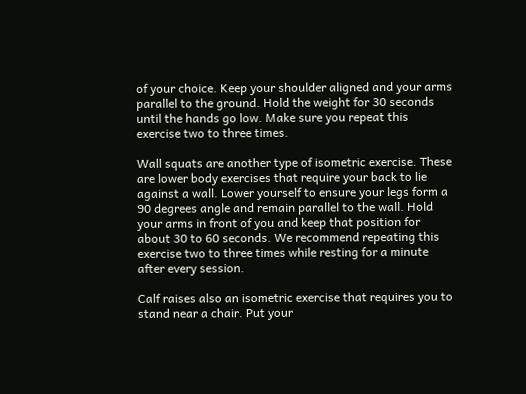of your choice. Keep your shoulder aligned and your arms parallel to the ground. Hold the weight for 30 seconds until the hands go low. Make sure you repeat this exercise two to three times.

Wall squats are another type of isometric exercise. These are lower body exercises that require your back to lie against a wall. Lower yourself to ensure your legs form a 90 degrees angle and remain parallel to the wall. Hold your arms in front of you and keep that position for about 30 to 60 seconds. We recommend repeating this exercise two to three times while resting for a minute after every session.

Calf raises also an isometric exercise that requires you to stand near a chair. Put your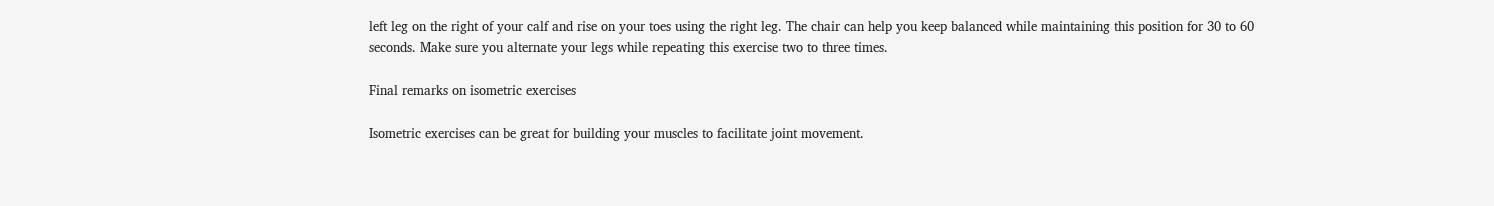left leg on the right of your calf and rise on your toes using the right leg. The chair can help you keep balanced while maintaining this position for 30 to 60 seconds. Make sure you alternate your legs while repeating this exercise two to three times.

Final remarks on isometric exercises

Isometric exercises can be great for building your muscles to facilitate joint movement.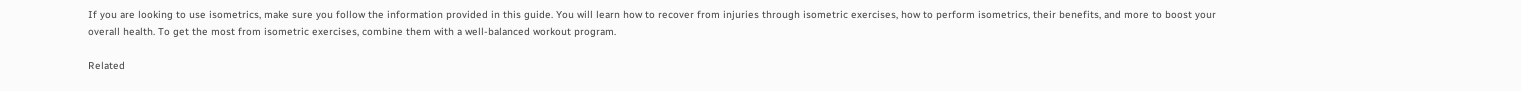If you are looking to use isometrics, make sure you follow the information provided in this guide. You will learn how to recover from injuries through isometric exercises, how to perform isometrics, their benefits, and more to boost your overall health. To get the most from isometric exercises, combine them with a well-balanced workout program.

Related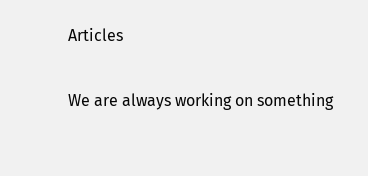Articles

We are always working on something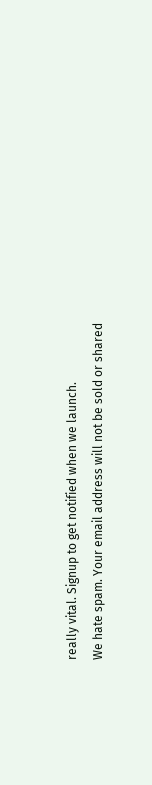really vital. Signup to get notified when we launch.
We hate spam. Your email address will not be sold or shared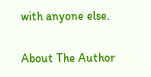with anyone else.

About The Author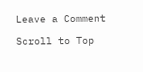Leave a Comment

Scroll to Top